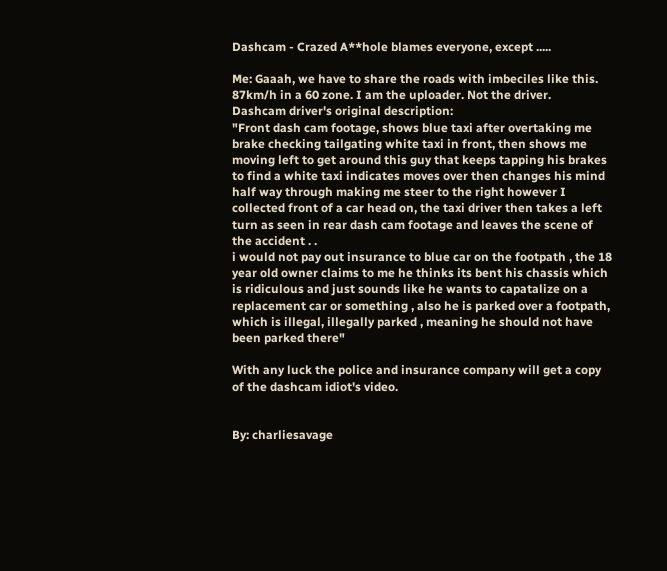Dashcam - Crazed A**hole blames everyone, except .....

Me: Gaaah, we have to share the roads with imbeciles like this. 87km/h in a 60 zone. I am the uploader. Not the driver.
Dashcam driver's original description:
"Front dash cam footage, shows blue taxi after overtaking me brake checking tailgating white taxi in front, then shows me moving left to get around this guy that keeps tapping his brakes to find a white taxi indicates moves over then changes his mind half way through making me steer to the right however I collected front of a car head on, the taxi driver then takes a left turn as seen in rear dash cam footage and leaves the scene of the accident . .
i would not pay out insurance to blue car on the footpath , the 18 year old owner claims to me he thinks its bent his chassis which is ridiculous and just sounds like he wants to capatalize on a replacement car or something , also he is parked over a footpath, which is illegal, illegally parked , meaning he should not have been parked there"

With any luck the police and insurance company will get a copy of the dashcam idiot's video.


By: charliesavage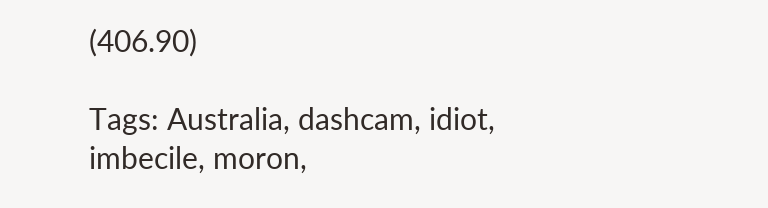(406.90)

Tags: Australia, dashcam, idiot, imbecile, moron,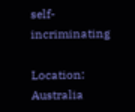self-incriminating

Location: Australia